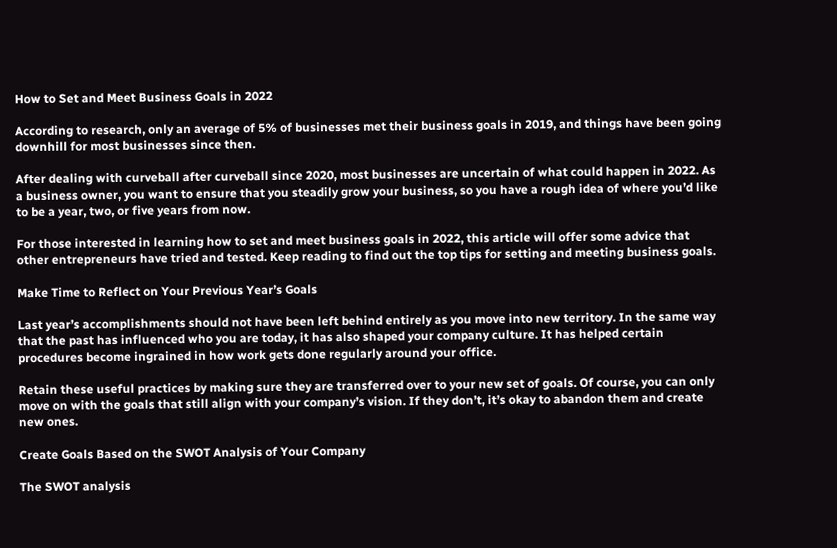How to Set and Meet Business Goals in 2022

According to research, only an average of 5% of businesses met their business goals in 2019, and things have been going downhill for most businesses since then.

After dealing with curveball after curveball since 2020, most businesses are uncertain of what could happen in 2022. As a business owner, you want to ensure that you steadily grow your business, so you have a rough idea of where you’d like to be a year, two, or five years from now.

For those interested in learning how to set and meet business goals in 2022, this article will offer some advice that other entrepreneurs have tried and tested. Keep reading to find out the top tips for setting and meeting business goals.

Make Time to Reflect on Your Previous Year’s Goals

Last year’s accomplishments should not have been left behind entirely as you move into new territory. In the same way that the past has influenced who you are today, it has also shaped your company culture. It has helped certain procedures become ingrained in how work gets done regularly around your office.

Retain these useful practices by making sure they are transferred over to your new set of goals. Of course, you can only move on with the goals that still align with your company’s vision. If they don’t, it’s okay to abandon them and create new ones.

Create Goals Based on the SWOT Analysis of Your Company

The SWOT analysis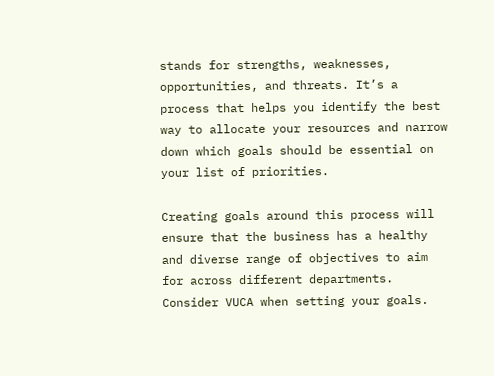stands for strengths, weaknesses, opportunities, and threats. It’s a process that helps you identify the best way to allocate your resources and narrow down which goals should be essential on your list of priorities.

Creating goals around this process will ensure that the business has a healthy and diverse range of objectives to aim for across different departments. Consider VUCA when setting your goals.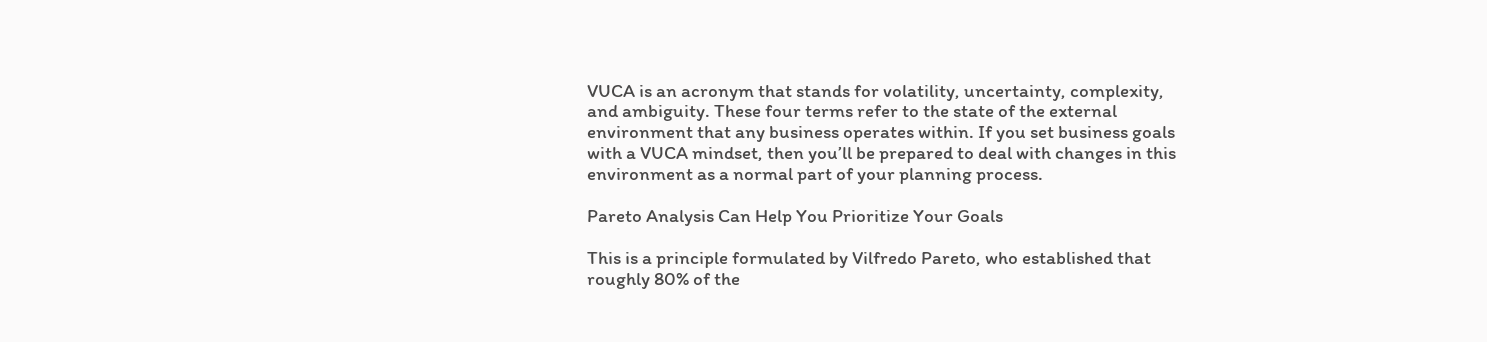VUCA is an acronym that stands for volatility, uncertainty, complexity, and ambiguity. These four terms refer to the state of the external environment that any business operates within. If you set business goals with a VUCA mindset, then you’ll be prepared to deal with changes in this environment as a normal part of your planning process.

Pareto Analysis Can Help You Prioritize Your Goals

This is a principle formulated by Vilfredo Pareto, who established that roughly 80% of the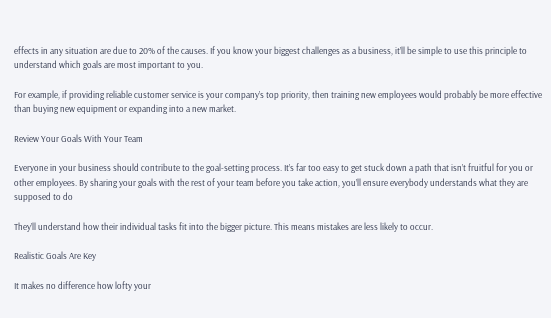effects in any situation are due to 20% of the causes. If you know your biggest challenges as a business, it’ll be simple to use this principle to understand which goals are most important to you.

For example, if providing reliable customer service is your company’s top priority, then training new employees would probably be more effective than buying new equipment or expanding into a new market.

Review Your Goals With Your Team

Everyone in your business should contribute to the goal-setting process. It’s far too easy to get stuck down a path that isn’t fruitful for you or other employees. By sharing your goals with the rest of your team before you take action, you’ll ensure everybody understands what they are supposed to do

They’ll understand how their individual tasks fit into the bigger picture. This means mistakes are less likely to occur.

Realistic Goals Are Key

It makes no difference how lofty your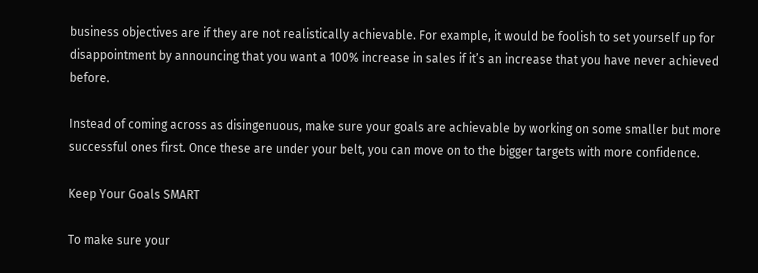business objectives are if they are not realistically achievable. For example, it would be foolish to set yourself up for disappointment by announcing that you want a 100% increase in sales if it’s an increase that you have never achieved before.

Instead of coming across as disingenuous, make sure your goals are achievable by working on some smaller but more successful ones first. Once these are under your belt, you can move on to the bigger targets with more confidence.

Keep Your Goals SMART

To make sure your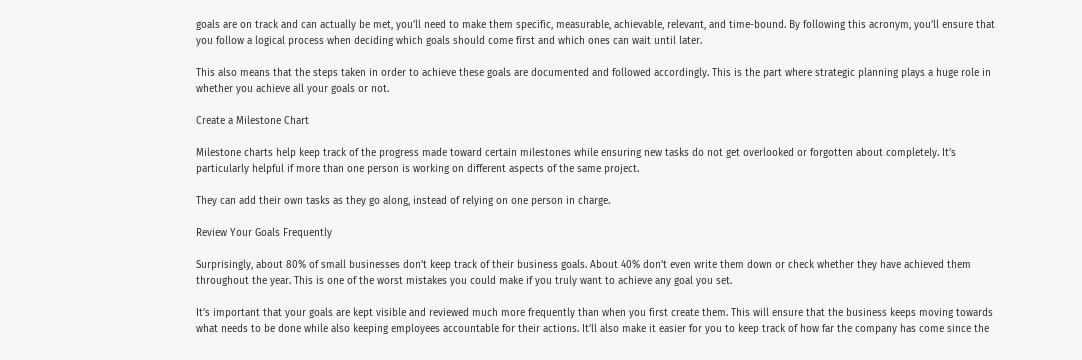goals are on track and can actually be met, you’ll need to make them specific, measurable, achievable, relevant, and time-bound. By following this acronym, you’ll ensure that you follow a logical process when deciding which goals should come first and which ones can wait until later.

This also means that the steps taken in order to achieve these goals are documented and followed accordingly. This is the part where strategic planning plays a huge role in whether you achieve all your goals or not.

Create a Milestone Chart

Milestone charts help keep track of the progress made toward certain milestones while ensuring new tasks do not get overlooked or forgotten about completely. It’s particularly helpful if more than one person is working on different aspects of the same project.

They can add their own tasks as they go along, instead of relying on one person in charge.

Review Your Goals Frequently

Surprisingly, about 80% of small businesses don’t keep track of their business goals. About 40% don’t even write them down or check whether they have achieved them throughout the year. This is one of the worst mistakes you could make if you truly want to achieve any goal you set.

It’s important that your goals are kept visible and reviewed much more frequently than when you first create them. This will ensure that the business keeps moving towards what needs to be done while also keeping employees accountable for their actions. It’ll also make it easier for you to keep track of how far the company has come since the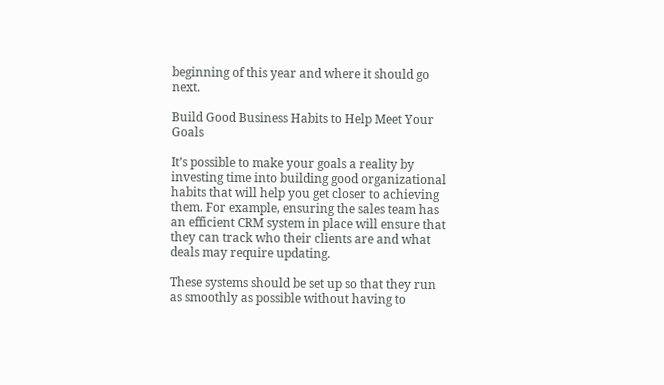beginning of this year and where it should go next.

Build Good Business Habits to Help Meet Your Goals

It’s possible to make your goals a reality by investing time into building good organizational habits that will help you get closer to achieving them. For example, ensuring the sales team has an efficient CRM system in place will ensure that they can track who their clients are and what deals may require updating.

These systems should be set up so that they run as smoothly as possible without having to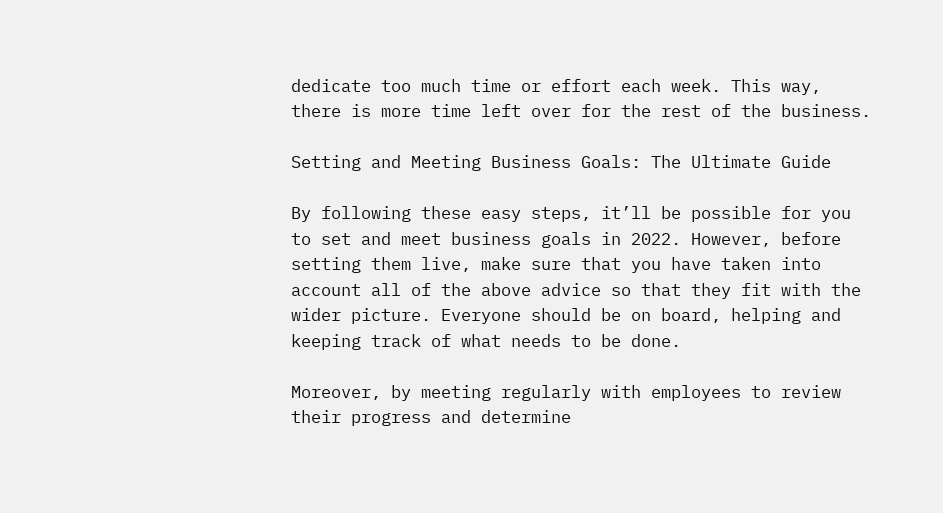dedicate too much time or effort each week. This way, there is more time left over for the rest of the business.

Setting and Meeting Business Goals: The Ultimate Guide

By following these easy steps, it’ll be possible for you to set and meet business goals in 2022. However, before setting them live, make sure that you have taken into account all of the above advice so that they fit with the wider picture. Everyone should be on board, helping and keeping track of what needs to be done.

Moreover, by meeting regularly with employees to review their progress and determine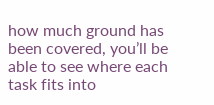how much ground has been covered, you’ll be able to see where each task fits into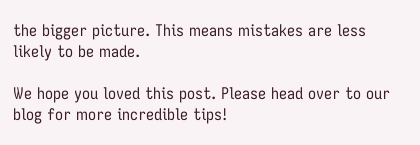the bigger picture. This means mistakes are less likely to be made.

We hope you loved this post. Please head over to our blog for more incredible tips!